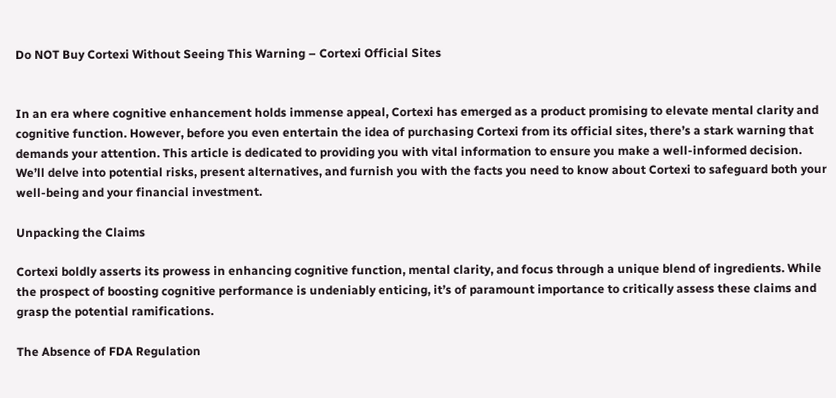Do NOT Buy Cortexi Without Seeing This Warning – Cortexi Official Sites


In an era where cognitive enhancement holds immense appeal, Cortexi has emerged as a product promising to elevate mental clarity and cognitive function. However, before you even entertain the idea of purchasing Cortexi from its official sites, there’s a stark warning that demands your attention. This article is dedicated to providing you with vital information to ensure you make a well-informed decision. We’ll delve into potential risks, present alternatives, and furnish you with the facts you need to know about Cortexi to safeguard both your well-being and your financial investment.

Unpacking the Claims

Cortexi boldly asserts its prowess in enhancing cognitive function, mental clarity, and focus through a unique blend of ingredients. While the prospect of boosting cognitive performance is undeniably enticing, it’s of paramount importance to critically assess these claims and grasp the potential ramifications.

The Absence of FDA Regulation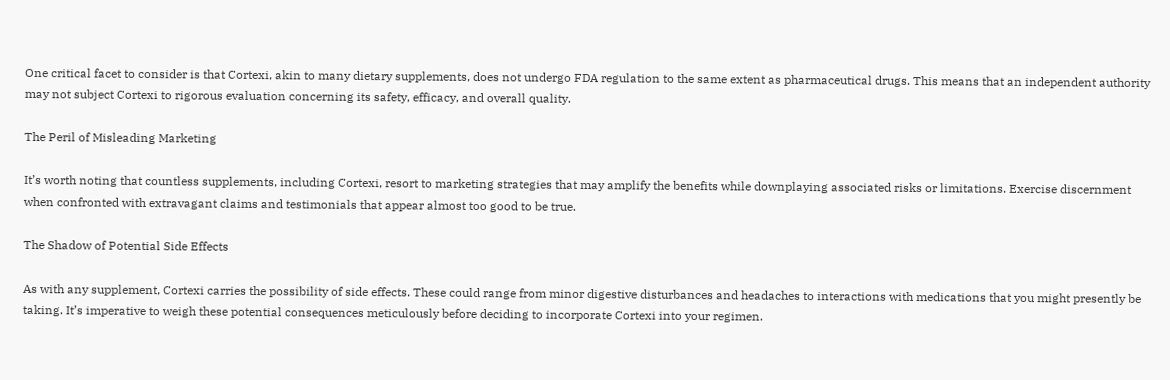One critical facet to consider is that Cortexi, akin to many dietary supplements, does not undergo FDA regulation to the same extent as pharmaceutical drugs. This means that an independent authority may not subject Cortexi to rigorous evaluation concerning its safety, efficacy, and overall quality.

The Peril of Misleading Marketing

It’s worth noting that countless supplements, including Cortexi, resort to marketing strategies that may amplify the benefits while downplaying associated risks or limitations. Exercise discernment when confronted with extravagant claims and testimonials that appear almost too good to be true.

The Shadow of Potential Side Effects

As with any supplement, Cortexi carries the possibility of side effects. These could range from minor digestive disturbances and headaches to interactions with medications that you might presently be taking. It’s imperative to weigh these potential consequences meticulously before deciding to incorporate Cortexi into your regimen.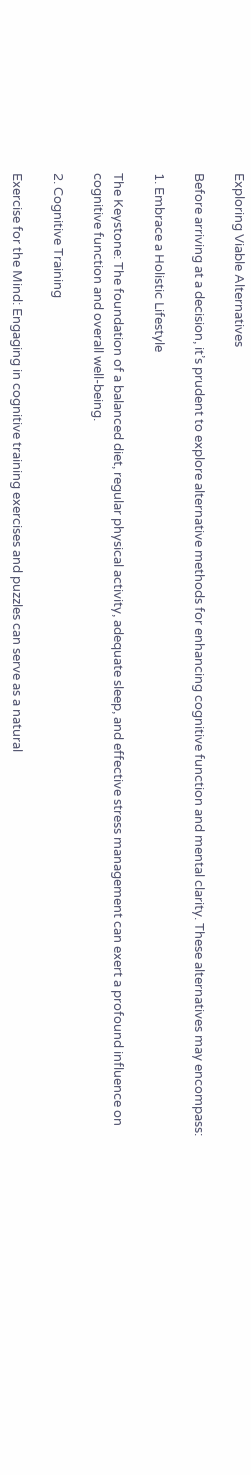Exploring Viable Alternatives

Before arriving at a decision, it’s prudent to explore alternative methods for enhancing cognitive function and mental clarity. These alternatives may encompass:

1. Embrace a Holistic Lifestyle

The Keystone: The foundation of a balanced diet, regular physical activity, adequate sleep, and effective stress management can exert a profound influence on cognitive function and overall well-being.

2. Cognitive Training

Exercise for the Mind: Engaging in cognitive training exercises and puzzles can serve as a natural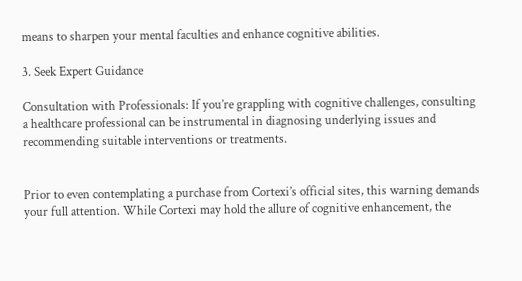means to sharpen your mental faculties and enhance cognitive abilities.

3. Seek Expert Guidance

Consultation with Professionals: If you’re grappling with cognitive challenges, consulting a healthcare professional can be instrumental in diagnosing underlying issues and recommending suitable interventions or treatments.


Prior to even contemplating a purchase from Cortexi’s official sites, this warning demands your full attention. While Cortexi may hold the allure of cognitive enhancement, the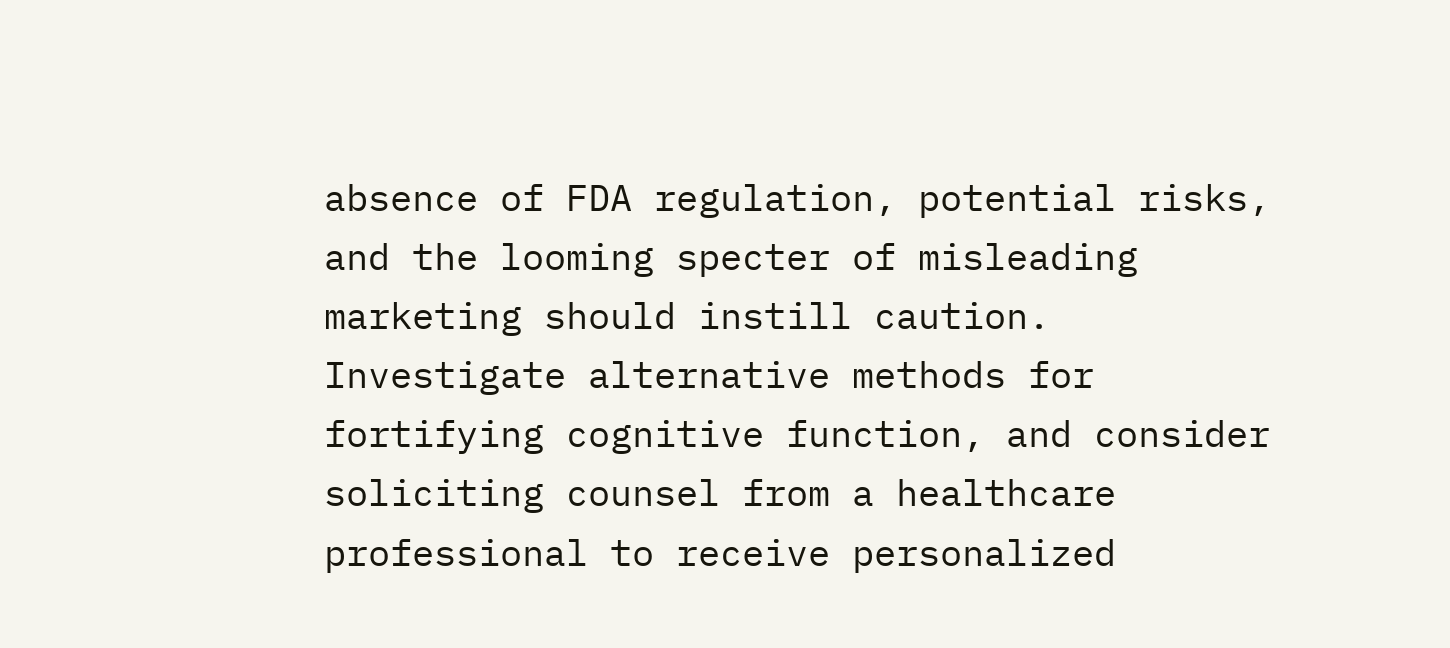absence of FDA regulation, potential risks, and the looming specter of misleading marketing should instill caution. Investigate alternative methods for fortifying cognitive function, and consider soliciting counsel from a healthcare professional to receive personalized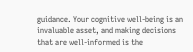guidance. Your cognitive well-being is an invaluable asset, and making decisions that are well-informed is the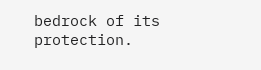bedrock of its protection.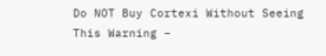Do NOT Buy Cortexi Without Seeing This Warning –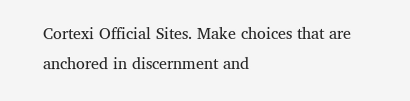Cortexi Official Sites. Make choices that are anchored in discernment and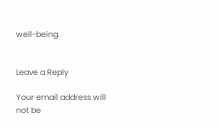well-being.


Leave a Reply

Your email address will not be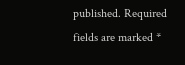published. Required fields are marked *